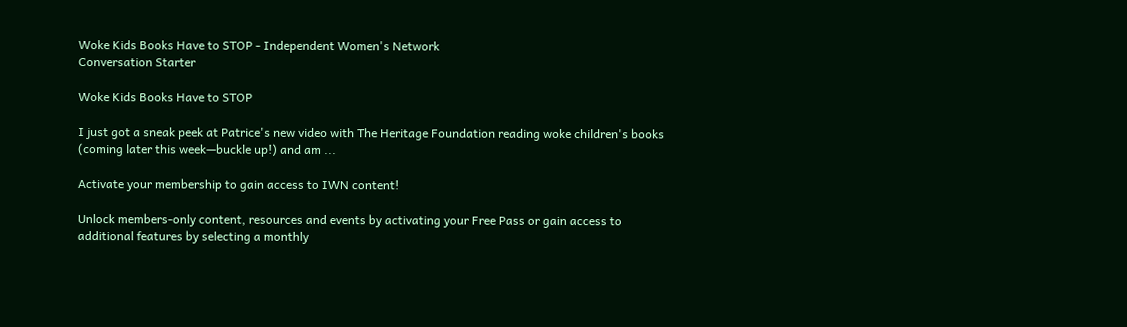Woke Kids Books Have to STOP - Independent Women's Network
Conversation Starter

Woke Kids Books Have to STOP

I just got a sneak peek at Patrice's new video with The Heritage Foundation reading woke children's books (coming later this week—buckle up!) and am ...

Activate your membership to gain access to IWN content!

Unlock members-only content, resources and events by activating your Free Pass or gain access to additional features by selecting a monthly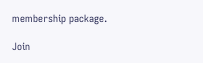membership package.

Join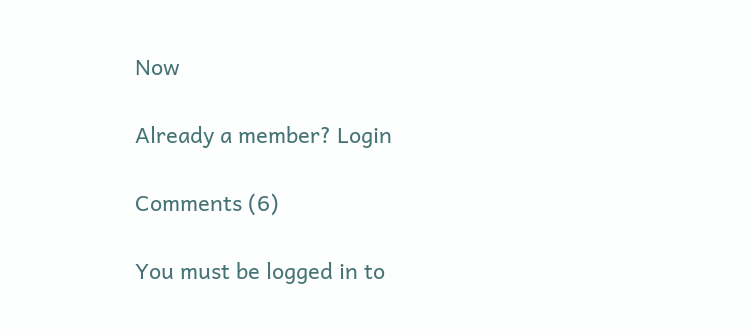Now

Already a member? Login

Comments (6)

You must be logged in to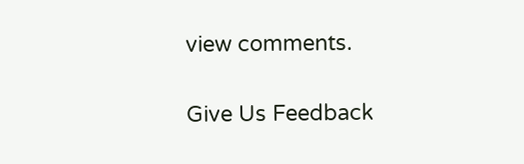view comments.

Give Us Feedback